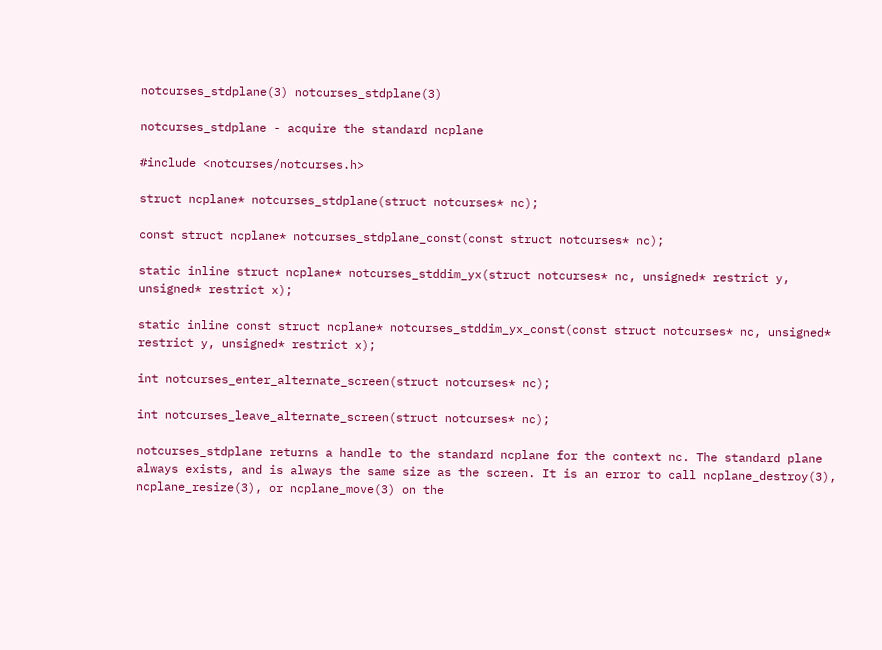notcurses_stdplane(3) notcurses_stdplane(3)

notcurses_stdplane - acquire the standard ncplane

#include <notcurses/notcurses.h>

struct ncplane* notcurses_stdplane(struct notcurses* nc);

const struct ncplane* notcurses_stdplane_const(const struct notcurses* nc);

static inline struct ncplane* notcurses_stddim_yx(struct notcurses* nc, unsigned* restrict y, unsigned* restrict x);

static inline const struct ncplane* notcurses_stddim_yx_const(const struct notcurses* nc, unsigned* restrict y, unsigned* restrict x);

int notcurses_enter_alternate_screen(struct notcurses* nc);

int notcurses_leave_alternate_screen(struct notcurses* nc);

notcurses_stdplane returns a handle to the standard ncplane for the context nc. The standard plane always exists, and is always the same size as the screen. It is an error to call ncplane_destroy(3), ncplane_resize(3), or ncplane_move(3) on the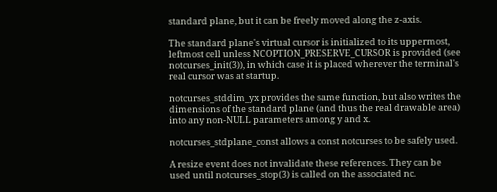standard plane, but it can be freely moved along the z-axis.

The standard plane's virtual cursor is initialized to its uppermost, leftmost cell unless NCOPTION_PRESERVE_CURSOR is provided (see notcurses_init(3)), in which case it is placed wherever the terminal's real cursor was at startup.

notcurses_stddim_yx provides the same function, but also writes the dimensions of the standard plane (and thus the real drawable area) into any non-NULL parameters among y and x.

notcurses_stdplane_const allows a const notcurses to be safely used.

A resize event does not invalidate these references. They can be used until notcurses_stop(3) is called on the associated nc.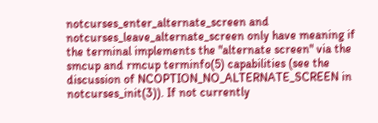notcurses_enter_alternate_screen and notcurses_leave_alternate_screen only have meaning if the terminal implements the "alternate screen" via the smcup and rmcup terminfo(5) capabilities (see the discussion of NCOPTION_NO_ALTERNATE_SCREEN in notcurses_init(3)). If not currently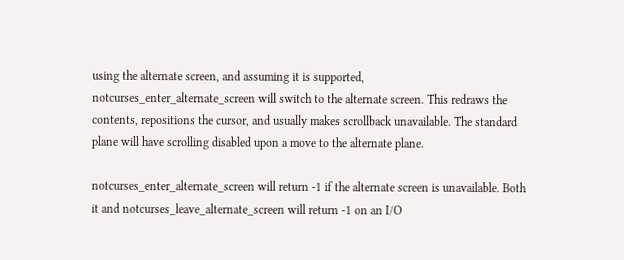using the alternate screen, and assuming it is supported, notcurses_enter_alternate_screen will switch to the alternate screen. This redraws the contents, repositions the cursor, and usually makes scrollback unavailable. The standard plane will have scrolling disabled upon a move to the alternate plane.

notcurses_enter_alternate_screen will return -1 if the alternate screen is unavailable. Both it and notcurses_leave_alternate_screen will return -1 on an I/O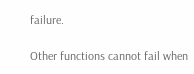failure.

Other functions cannot fail when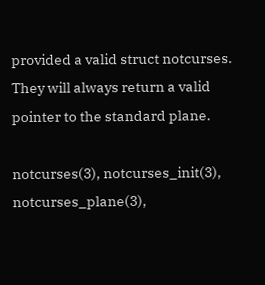provided a valid struct notcurses. They will always return a valid pointer to the standard plane.

notcurses(3), notcurses_init(3), notcurses_plane(3),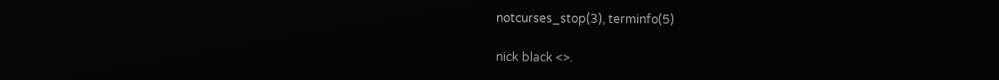notcurses_stop(3), terminfo(5)

nick black <>.